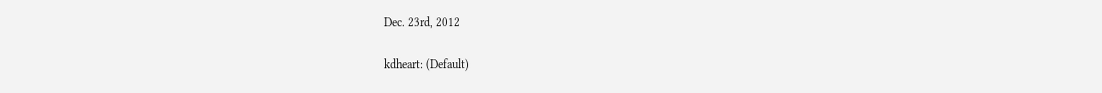Dec. 23rd, 2012

kdheart: (Default)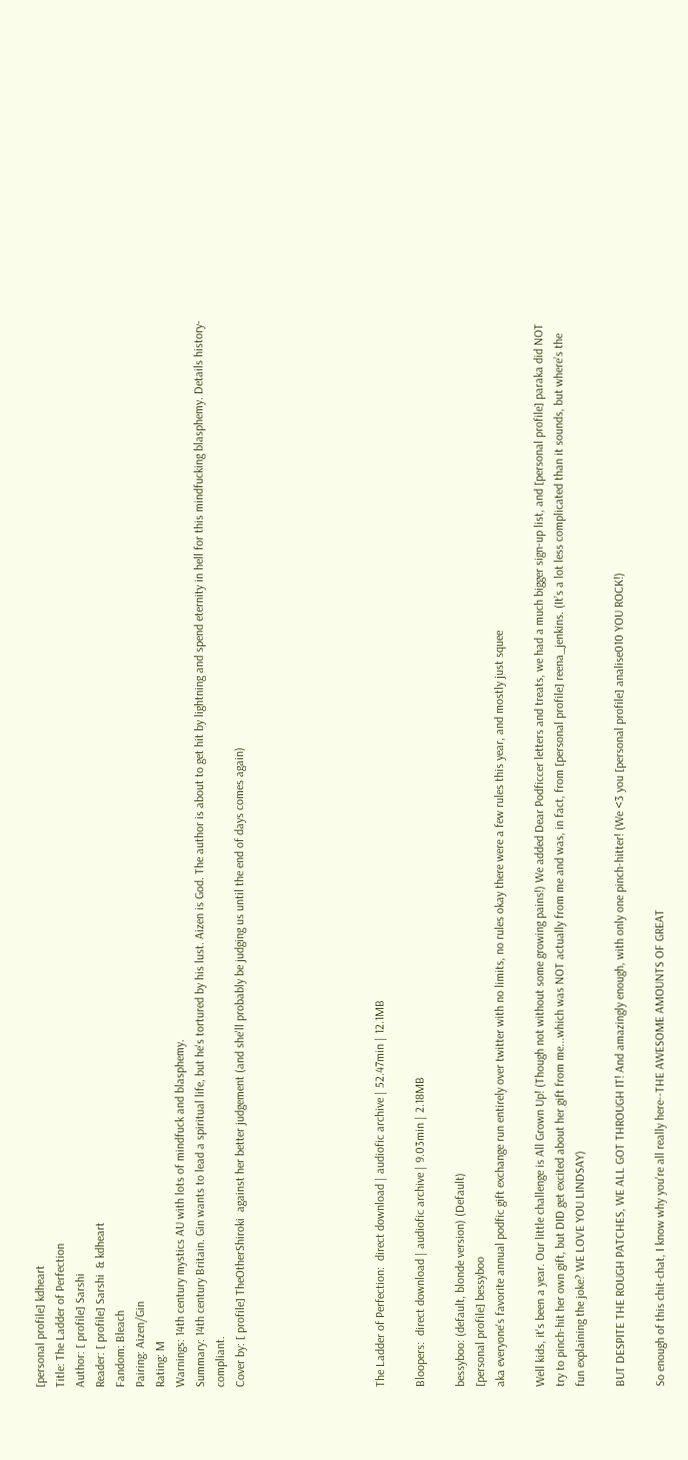[personal profile] kdheart
Title: The Ladder of Perfection
Author: [ profile] Sarshi
Reader: [ profile] Sarshi  & kdheart
Fandom: Bleach
Pairing: Aizen/Gin
Rating: M
Warnings: 14th century mystics AU with lots of mindfuck and blasphemy.
Summary: 14th century Britain. Gin wants to lead a spiritual life, but he's tortured by his lust. Aizen is God. The author is about to get hit by lightning and spend eternity in hell for this mindfucking blasphemy. Details history-compliant.
Cover by: [ profile] TheOtherShiroki  against her better judgement (and she'll probably be judging us until the end of days comes again)






The Ladder of Perfection:  direct download | audiofic archive | 52.47min | 12.1MB

Bloopers:  direct download | audiofic archive | 9.03min | 2.18MB

bessyboo: (default, blonde version) (Default)
[personal profile] bessyboo
aka everyone's favorite annual podfic gift exchange run entirely over twitter with no limits, no rules okay there were a few rules this year, and mostly just squee

Well kids, it's been a year. Our little challenge is All Grown Up! (Though not without some growing pains!) We added Dear Podficcer letters and treats, we had a much bigger sign-up list, and [personal profile] paraka did NOT try to pinch-hit her own gift, but DID get excited about her gift from me...which was NOT actually from me and was, in fact, from [personal profile] reena_jenkins. (It’s a lot less complicated than it sounds, but where’s the fun explaining the joke? WE LOVE YOU LINDSAY)

BUT DESPITE THE ROUGH PATCHES, WE ALL GOT THROUGH IT! And amazingly enough, with only one pinch-hitter! (We <3 you [personal profile] analise010 YOU ROCK!)

So enough of this chit-chat, I know why you're all really here--THE AWESOME AMOUNTS OF GREAT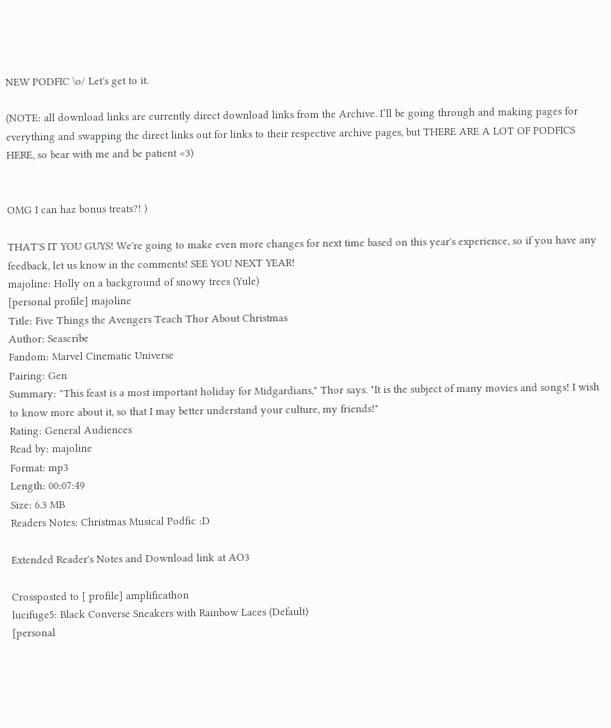NEW PODFIC \o/ Let's get to it.

(NOTE: all download links are currently direct download links from the Archive. I’ll be going through and making pages for everything and swapping the direct links out for links to their respective archive pages, but THERE ARE A LOT OF PODFICS HERE, so bear with me and be patient <3)


OMG I can haz bonus treats?! )

THAT'S IT YOU GUYS! We're going to make even more changes for next time based on this year's experience, so if you have any feedback, let us know in the comments! SEE YOU NEXT YEAR!
majoline: Holly on a background of snowy trees (Yule)
[personal profile] majoline
Title: Five Things the Avengers Teach Thor About Christmas
Author: Seascribe
Fandom: Marvel Cinematic Universe
Pairing: Gen
Summary: "This feast is a most important holiday for Midgardians," Thor says. "It is the subject of many movies and songs! I wish to know more about it, so that I may better understand your culture, my friends!"
Rating: General Audiences
Read by: majoline
Format: mp3
Length: 00:07:49
Size: 6.3 MB
Readers Notes: Christmas Musical Podfic :D

Extended Reader's Notes and Download link at AO3

Crossposted to [ profile] amplificathon
lucifuge5: Black Converse Sneakers with Rainbow Laces (Default)
[personal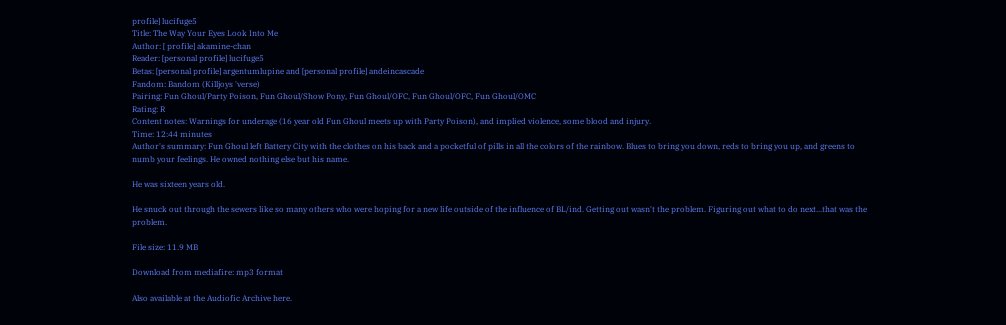profile] lucifuge5
Title: The Way Your Eyes Look Into Me
Author: [ profile] akamine-chan
Reader: [personal profile] lucifuge5
Betas: [personal profile] argentumlupine and [personal profile] andeincascade
Fandom: Bandom (Killjoys 'verse)
Pairing: Fun Ghoul/Party Poison, Fun Ghoul/Show Pony, Fun Ghoul/OFC, Fun Ghoul/OFC, Fun Ghoul/OMC
Rating: R
Content notes: Warnings for underage (16 year old Fun Ghoul meets up with Party Poison), and implied violence, some blood and injury.
Time: 12:44 minutes
Author's summary: Fun Ghoul left Battery City with the clothes on his back and a pocketful of pills in all the colors of the rainbow. Blues to bring you down, reds to bring you up, and greens to numb your feelings. He owned nothing else but his name.

He was sixteen years old.

He snuck out through the sewers like so many others who were hoping for a new life outside of the influence of BL/ind. Getting out wasn't the problem. Figuring out what to do next...that was the problem.

File size: 11.9 MB

Download from mediafire: mp3 format

Also available at the Audiofic Archive here.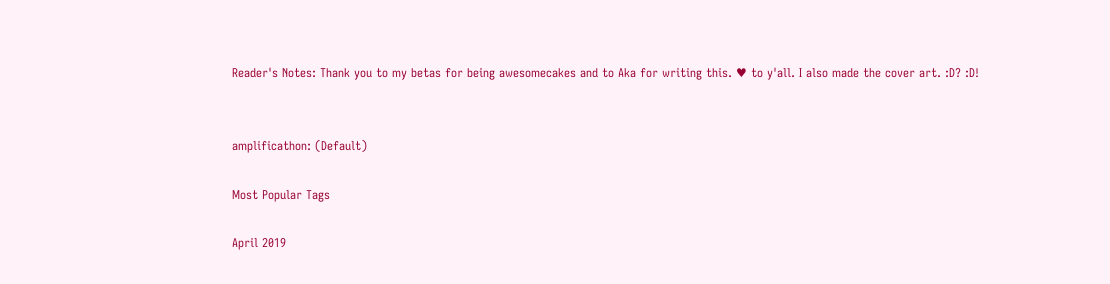Reader's Notes: Thank you to my betas for being awesomecakes and to Aka for writing this. ♥ to y'all. I also made the cover art. :D? :D!


amplificathon: (Default)

Most Popular Tags

April 2019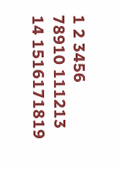1 2 3456
78910 111213
14 1516171819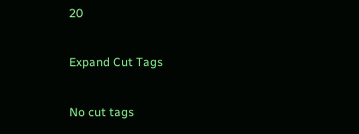20

Expand Cut Tags

No cut tags